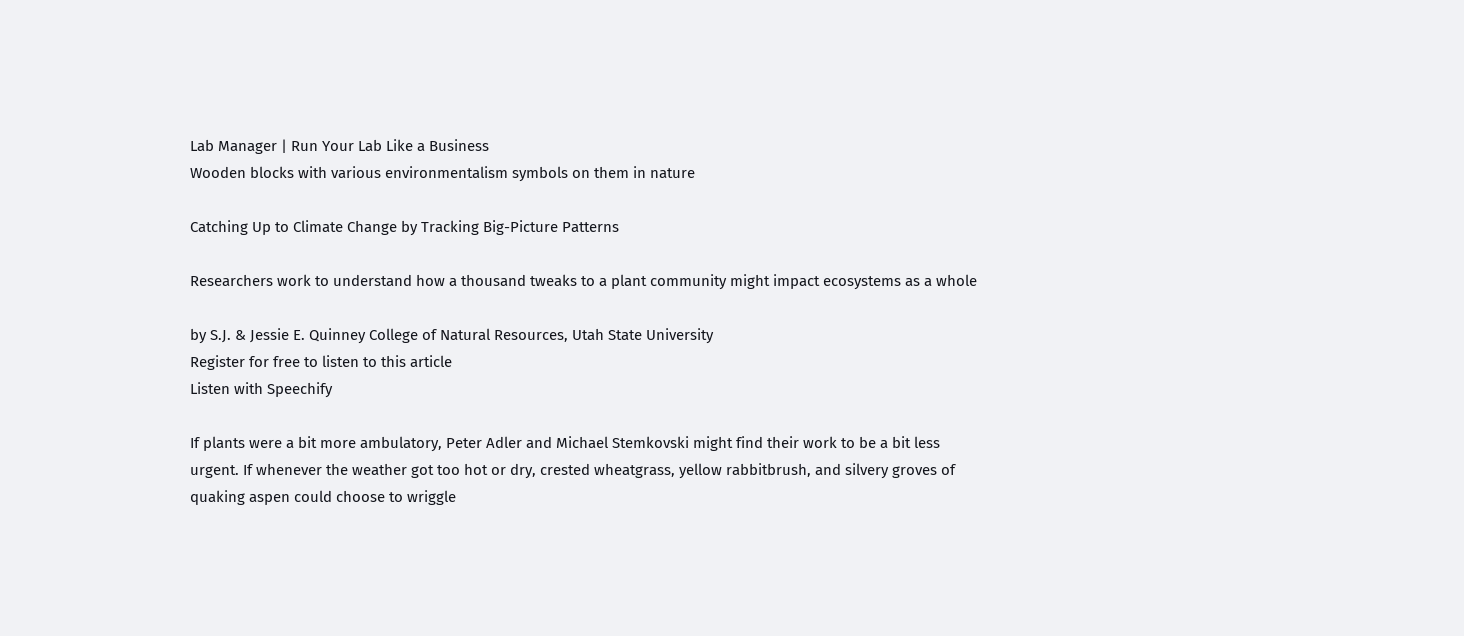Lab Manager | Run Your Lab Like a Business
Wooden blocks with various environmentalism symbols on them in nature

Catching Up to Climate Change by Tracking Big-Picture Patterns

Researchers work to understand how a thousand tweaks to a plant community might impact ecosystems as a whole

by S.J. & Jessie E. Quinney College of Natural Resources, Utah State University
Register for free to listen to this article
Listen with Speechify

If plants were a bit more ambulatory, Peter Adler and Michael Stemkovski might find their work to be a bit less urgent. If whenever the weather got too hot or dry, crested wheatgrass, yellow rabbitbrush, and silvery groves of quaking aspen could choose to wriggle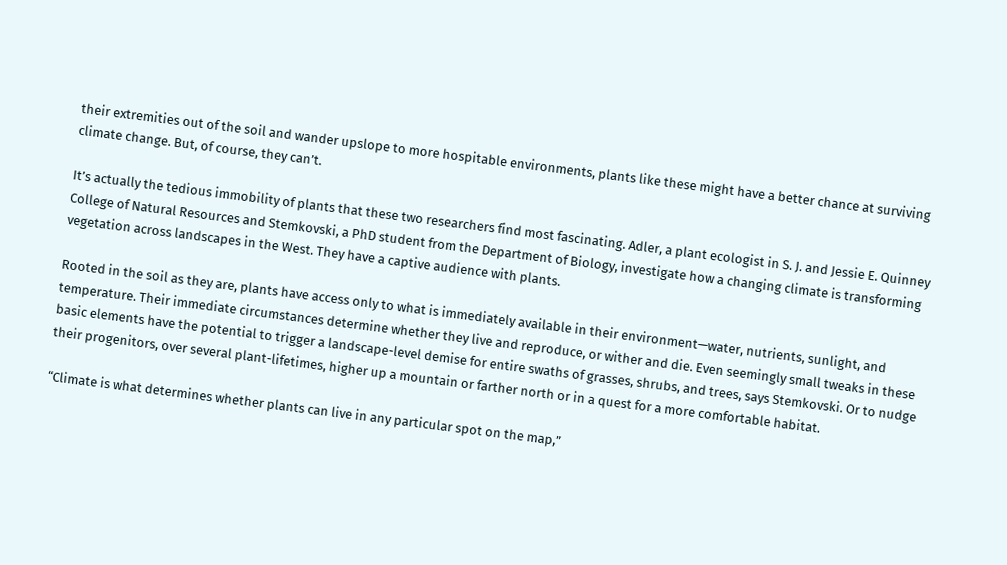their extremities out of the soil and wander upslope to more hospitable environments, plants like these might have a better chance at surviving climate change. But, of course, they can’t.

It’s actually the tedious immobility of plants that these two researchers find most fascinating. Adler, a plant ecologist in S. J. and Jessie E. Quinney College of Natural Resources and Stemkovski, a PhD student from the Department of Biology, investigate how a changing climate is transforming vegetation across landscapes in the West. They have a captive audience with plants.

Rooted in the soil as they are, plants have access only to what is immediately available in their environment—water, nutrients, sunlight, and temperature. Their immediate circumstances determine whether they live and reproduce, or wither and die. Even seemingly small tweaks in these basic elements have the potential to trigger a landscape-level demise for entire swaths of grasses, shrubs, and trees, says Stemkovski. Or to nudge their progenitors, over several plant-lifetimes, higher up a mountain or farther north or in a quest for a more comfortable habitat.

“Climate is what determines whether plants can live in any particular spot on the map,”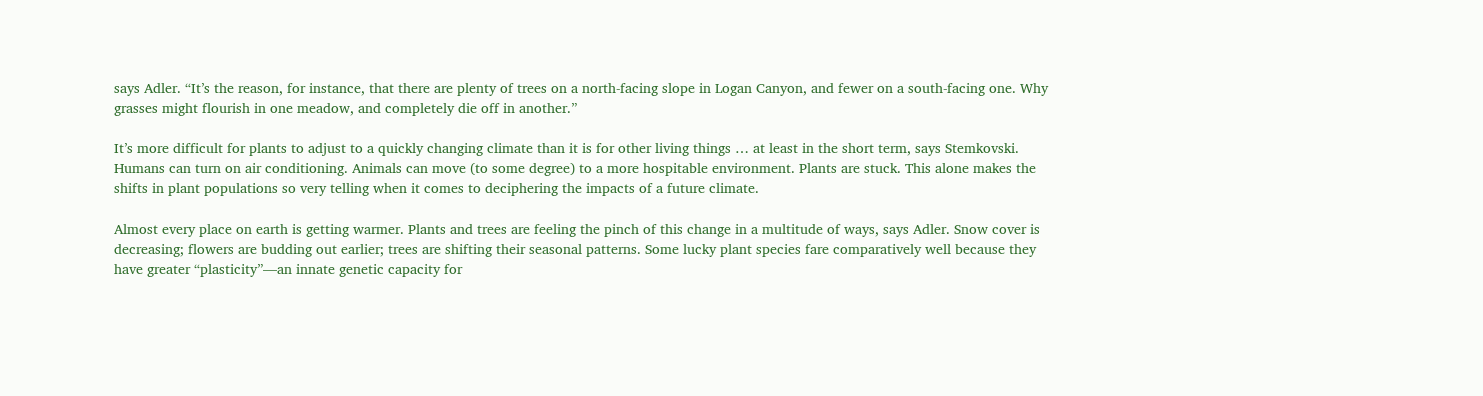says Adler. “It’s the reason, for instance, that there are plenty of trees on a north-facing slope in Logan Canyon, and fewer on a south-facing one. Why grasses might flourish in one meadow, and completely die off in another.”

It’s more difficult for plants to adjust to a quickly changing climate than it is for other living things … at least in the short term, says Stemkovski. Humans can turn on air conditioning. Animals can move (to some degree) to a more hospitable environment. Plants are stuck. This alone makes the shifts in plant populations so very telling when it comes to deciphering the impacts of a future climate.

Almost every place on earth is getting warmer. Plants and trees are feeling the pinch of this change in a multitude of ways, says Adler. Snow cover is decreasing; flowers are budding out earlier; trees are shifting their seasonal patterns. Some lucky plant species fare comparatively well because they have greater “plasticity”—an innate genetic capacity for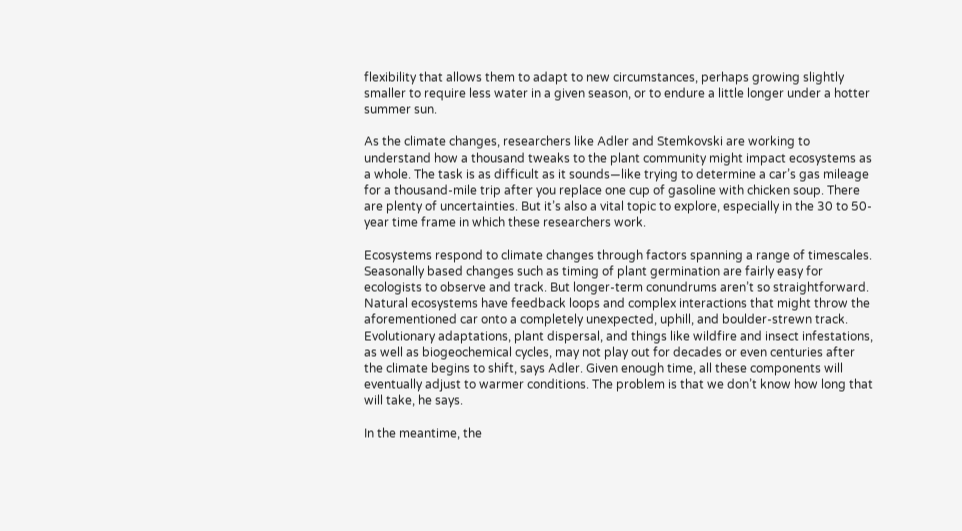flexibility that allows them to adapt to new circumstances, perhaps growing slightly smaller to require less water in a given season, or to endure a little longer under a hotter summer sun.

As the climate changes, researchers like Adler and Stemkovski are working to understand how a thousand tweaks to the plant community might impact ecosystems as a whole. The task is as difficult as it sounds—like trying to determine a car’s gas mileage for a thousand-mile trip after you replace one cup of gasoline with chicken soup. There are plenty of uncertainties. But it’s also a vital topic to explore, especially in the 30 to 50-year time frame in which these researchers work.

Ecosystems respond to climate changes through factors spanning a range of timescales. Seasonally based changes such as timing of plant germination are fairly easy for ecologists to observe and track. But longer-term conundrums aren’t so straightforward. Natural ecosystems have feedback loops and complex interactions that might throw the aforementioned car onto a completely unexpected, uphill, and boulder-strewn track. Evolutionary adaptations, plant dispersal, and things like wildfire and insect infestations, as well as biogeochemical cycles, may not play out for decades or even centuries after the climate begins to shift, says Adler. Given enough time, all these components will eventually adjust to warmer conditions. The problem is that we don’t know how long that will take, he says.

In the meantime, the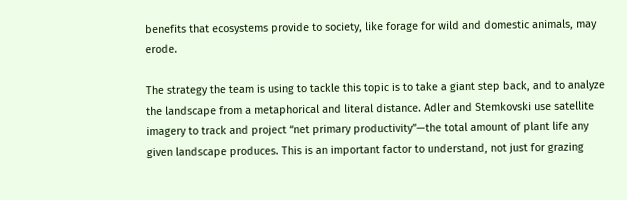benefits that ecosystems provide to society, like forage for wild and domestic animals, may erode.

The strategy the team is using to tackle this topic is to take a giant step back, and to analyze the landscape from a metaphorical and literal distance. Adler and Stemkovski use satellite imagery to track and project “net primary productivity”—the total amount of plant life any given landscape produces. This is an important factor to understand, not just for grazing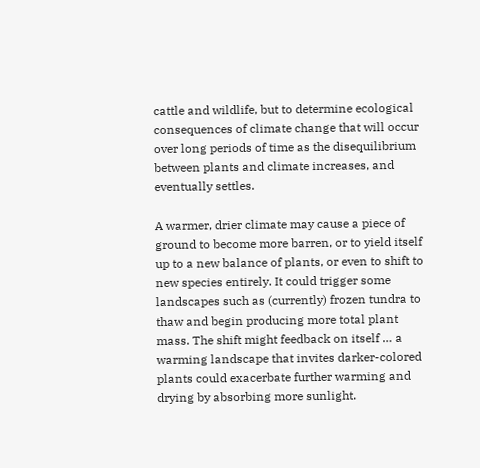cattle and wildlife, but to determine ecological consequences of climate change that will occur over long periods of time as the disequilibrium between plants and climate increases, and eventually settles.

A warmer, drier climate may cause a piece of ground to become more barren, or to yield itself up to a new balance of plants, or even to shift to new species entirely. It could trigger some landscapes such as (currently) frozen tundra to thaw and begin producing more total plant mass. The shift might feedback on itself … a warming landscape that invites darker-colored plants could exacerbate further warming and drying by absorbing more sunlight.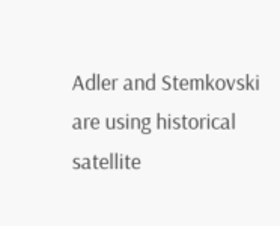Adler and Stemkovski are using historical satellite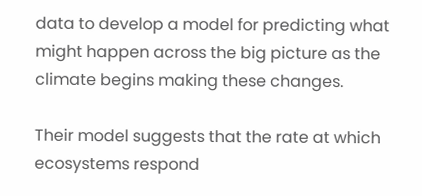data to develop a model for predicting what might happen across the big picture as the climate begins making these changes.

Their model suggests that the rate at which ecosystems respond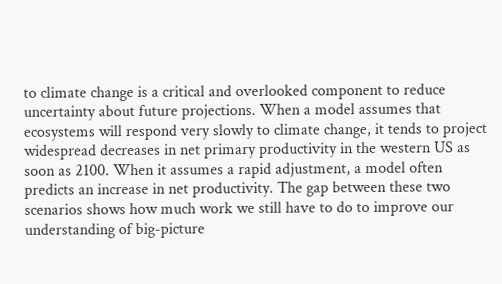to climate change is a critical and overlooked component to reduce uncertainty about future projections. When a model assumes that ecosystems will respond very slowly to climate change, it tends to project widespread decreases in net primary productivity in the western US as soon as 2100. When it assumes a rapid adjustment, a model often predicts an increase in net productivity. The gap between these two scenarios shows how much work we still have to do to improve our understanding of big-picture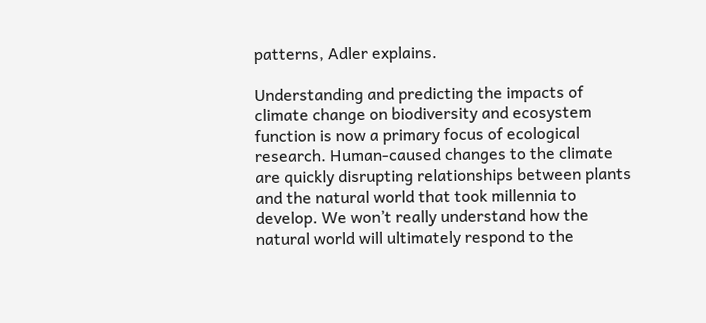patterns, Adler explains.

Understanding and predicting the impacts of climate change on biodiversity and ecosystem function is now a primary focus of ecological research. Human-caused changes to the climate are quickly disrupting relationships between plants and the natural world that took millennia to develop. We won’t really understand how the natural world will ultimately respond to the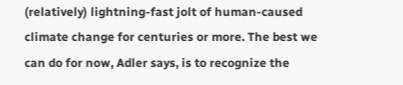(relatively) lightning-fast jolt of human-caused climate change for centuries or more. The best we can do for now, Adler says, is to recognize the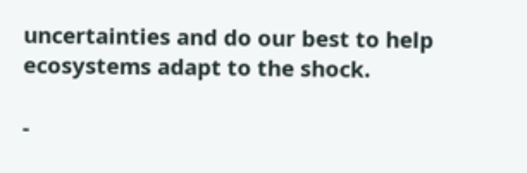uncertainties and do our best to help ecosystems adapt to the shock.

-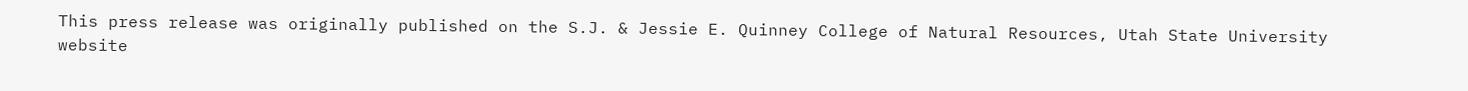This press release was originally published on the S.J. & Jessie E. Quinney College of Natural Resources, Utah State University website